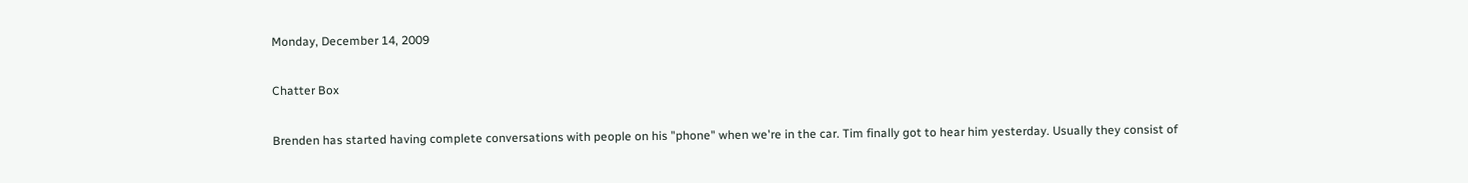Monday, December 14, 2009

Chatter Box

Brenden has started having complete conversations with people on his "phone" when we're in the car. Tim finally got to hear him yesterday. Usually they consist of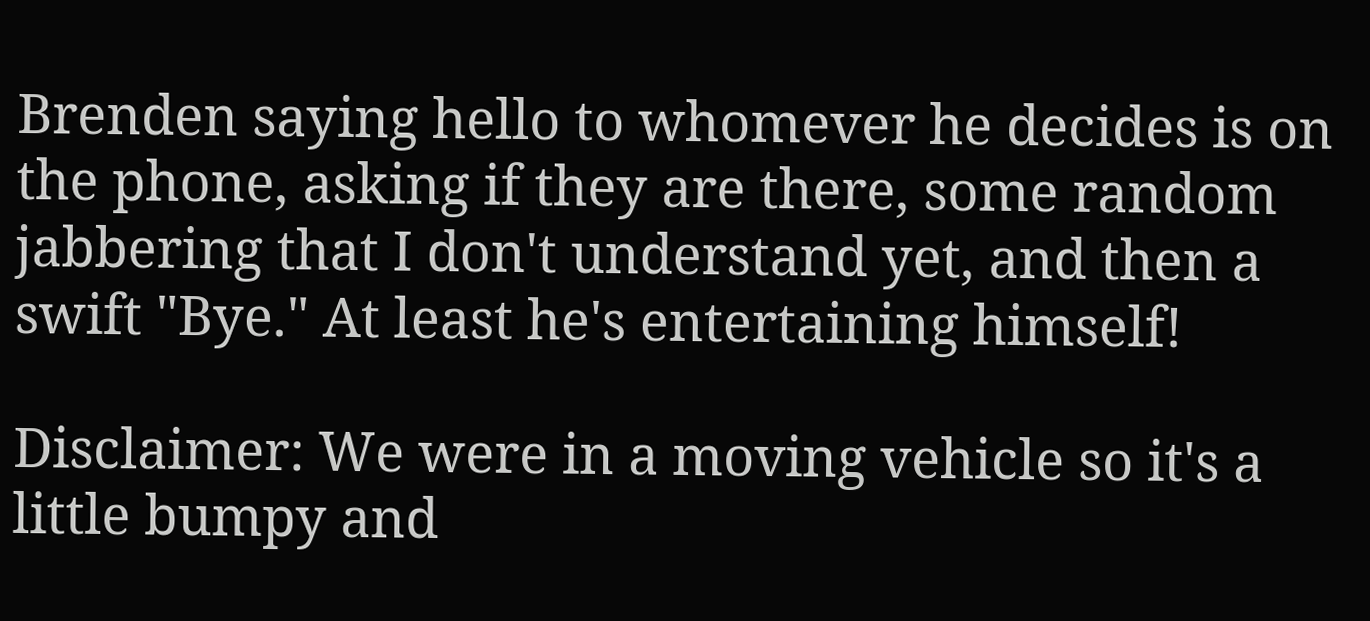Brenden saying hello to whomever he decides is on the phone, asking if they are there, some random jabbering that I don't understand yet, and then a swift "Bye." At least he's entertaining himself!

Disclaimer: We were in a moving vehicle so it's a little bumpy and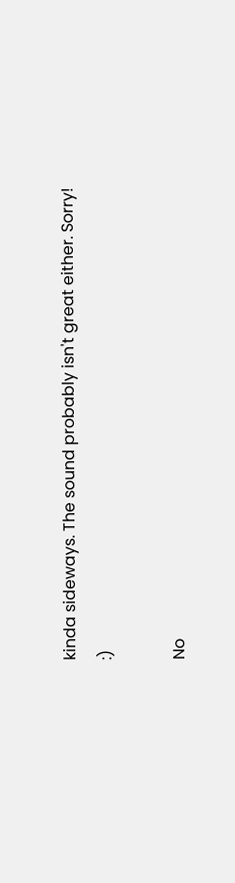kinda sideways. The sound probably isn't great either. Sorry! :)

No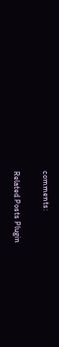comments:

Related Posts Plugin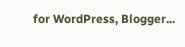for WordPress, Blogger...